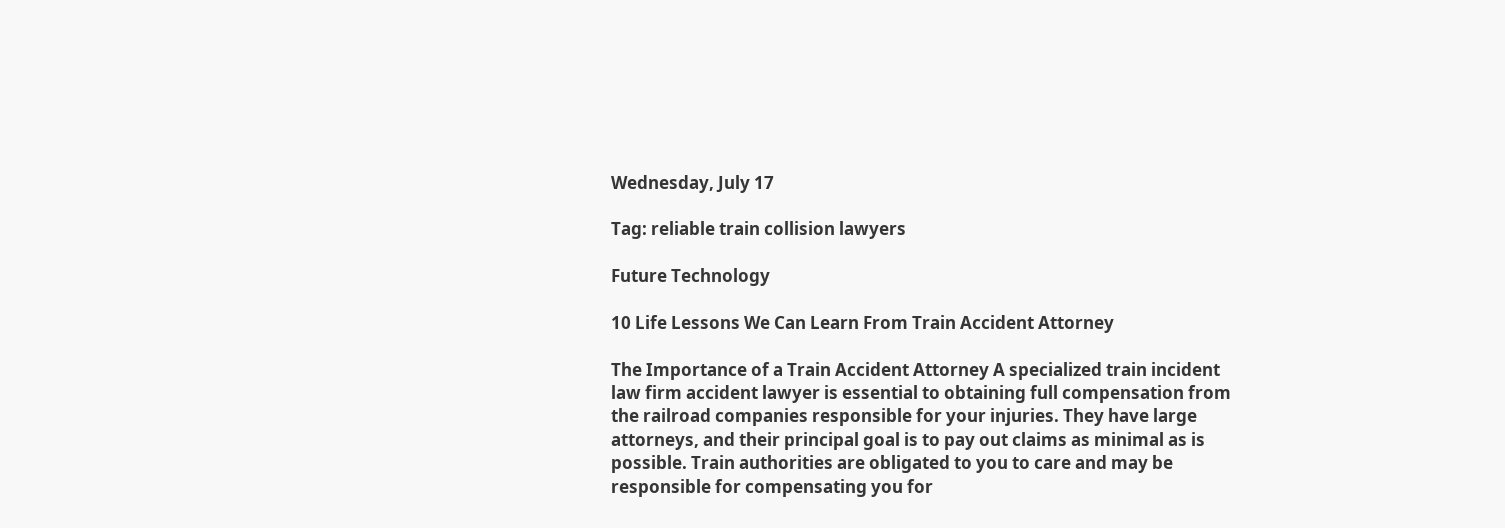Wednesday, July 17

Tag: reliable train collision lawyers

Future Technology

10 Life Lessons We Can Learn From Train Accident Attorney

The Importance of a Train Accident Attorney A specialized train incident law firm accident lawyer is essential to obtaining full compensation from the railroad companies responsible for your injuries. They have large attorneys, and their principal goal is to pay out claims as minimal as is possible. Train authorities are obligated to you to care and may be responsible for compensating you for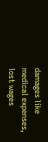damages like medical expenses, lost wages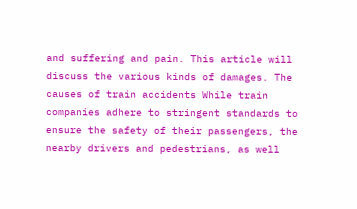and suffering and pain. This article will discuss the various kinds of damages. The causes of train accidents While train companies adhere to stringent standards to ensure the safety of their passengers, the nearby drivers and pedestrians, as well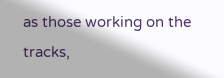as those working on the tracks,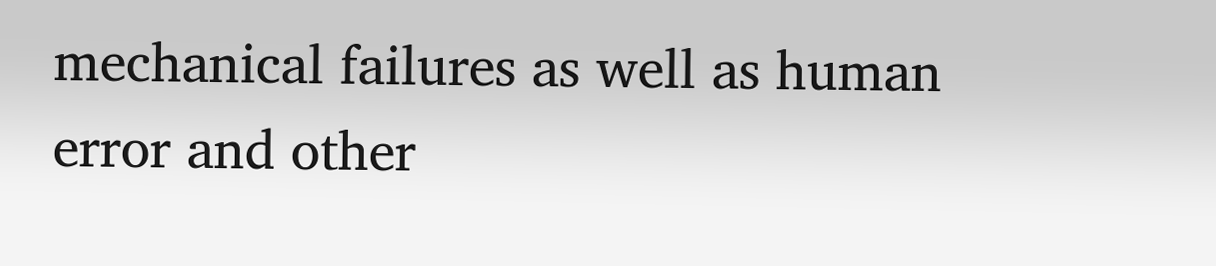mechanical failures as well as human error and other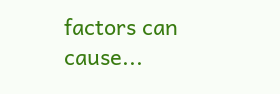factors can cause...